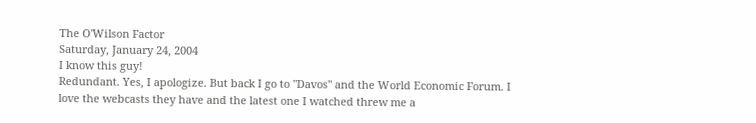The O'Wilson Factor
Saturday, January 24, 2004
I know this guy!
Redundant. Yes, I apologize. But back I go to "Davos" and the World Economic Forum. I love the webcasts they have and the latest one I watched threw me a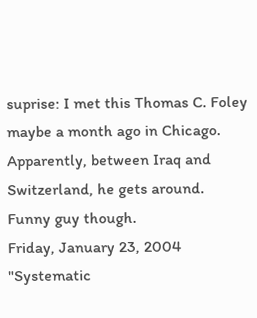suprise: I met this Thomas C. Foley maybe a month ago in Chicago. Apparently, between Iraq and Switzerland, he gets around. Funny guy though.
Friday, January 23, 2004
"Systematic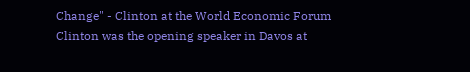Change" - Clinton at the World Economic Forum
Clinton was the opening speaker in Davos at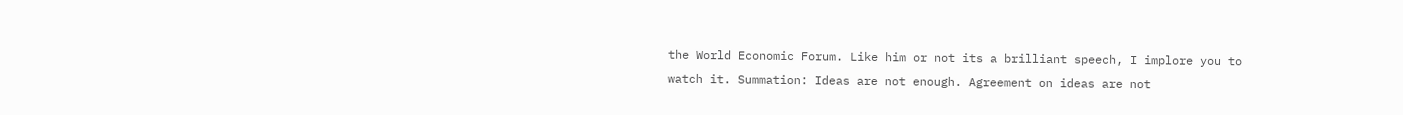the World Economic Forum. Like him or not its a brilliant speech, I implore you to watch it. Summation: Ideas are not enough. Agreement on ideas are not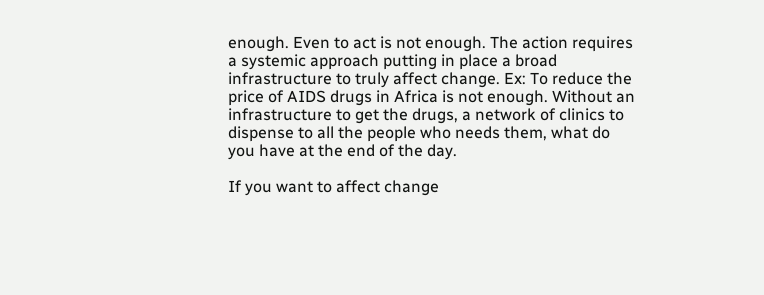enough. Even to act is not enough. The action requires a systemic approach putting in place a broad infrastructure to truly affect change. Ex: To reduce the price of AIDS drugs in Africa is not enough. Without an infrastructure to get the drugs, a network of clinics to dispense to all the people who needs them, what do you have at the end of the day.

If you want to affect change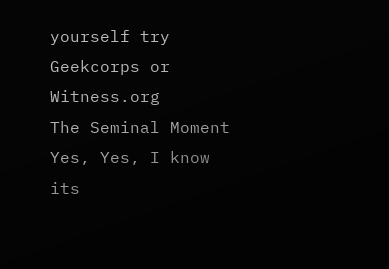yourself try Geekcorps or Witness.org
The Seminal Moment
Yes, Yes, I know its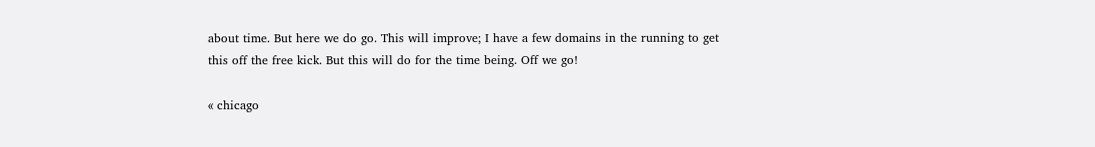about time. But here we do go. This will improve; I have a few domains in the running to get this off the free kick. But this will do for the time being. Off we go!

« chicago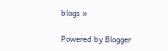blogs »

Powered by Blogger